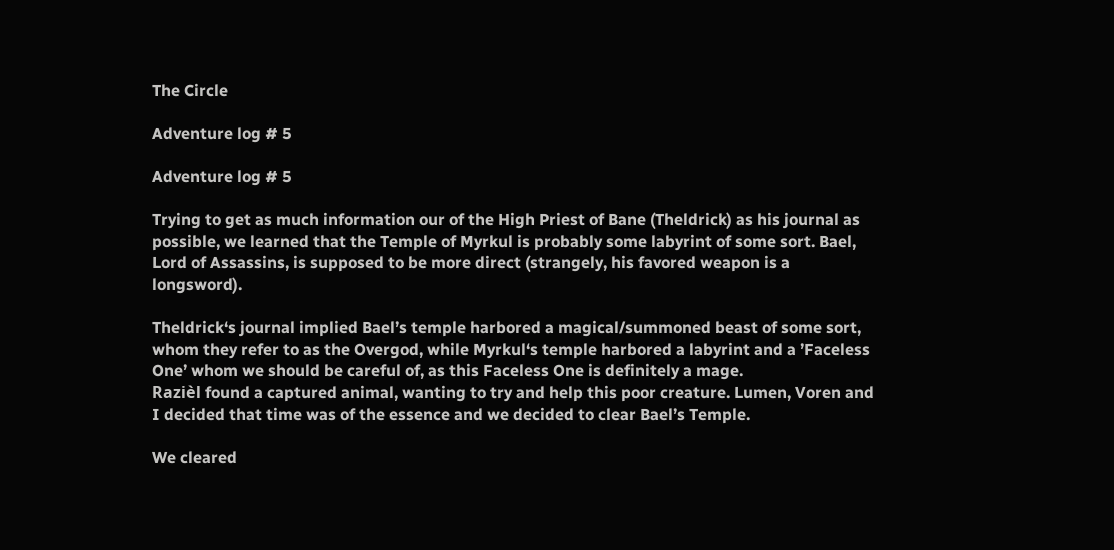The Circle

Adventure log # 5

Adventure log # 5

Trying to get as much information our of the High Priest of Bane (Theldrick) as his journal as possible, we learned that the Temple of Myrkul is probably some labyrint of some sort. Bael, Lord of Assassins, is supposed to be more direct (strangely, his favored weapon is a longsword).

Theldrick‘s journal implied Bael’s temple harbored a magical/summoned beast of some sort, whom they refer to as the Overgod, while Myrkul‘s temple harbored a labyrint and a ’Faceless One’ whom we should be careful of, as this Faceless One is definitely a mage.
Razièl found a captured animal, wanting to try and help this poor creature. Lumen, Voren and I decided that time was of the essence and we decided to clear Bael’s Temple.

We cleared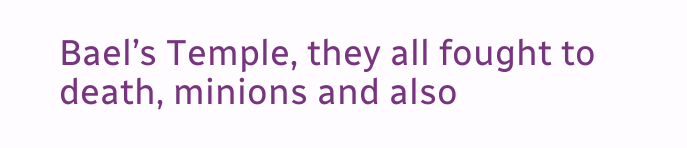Bael’s Temple, they all fought to death, minions and also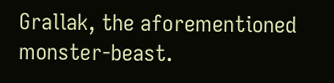Grallak, the aforementioned monster-beast.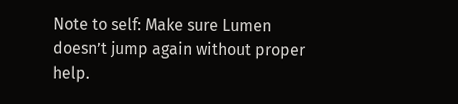Note to self: Make sure Lumen doesn’t jump again without proper help.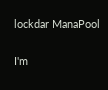lockdar ManaPool

I'm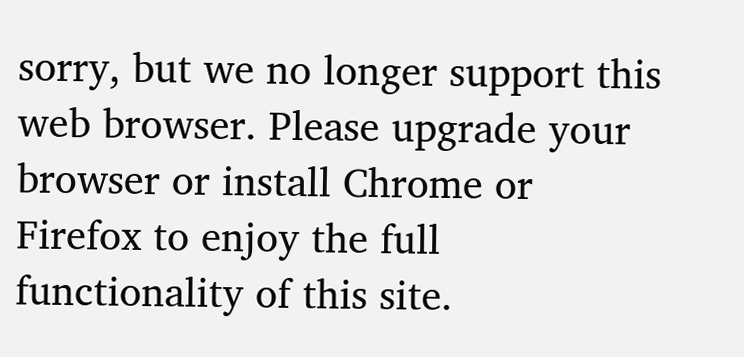sorry, but we no longer support this web browser. Please upgrade your browser or install Chrome or Firefox to enjoy the full functionality of this site.